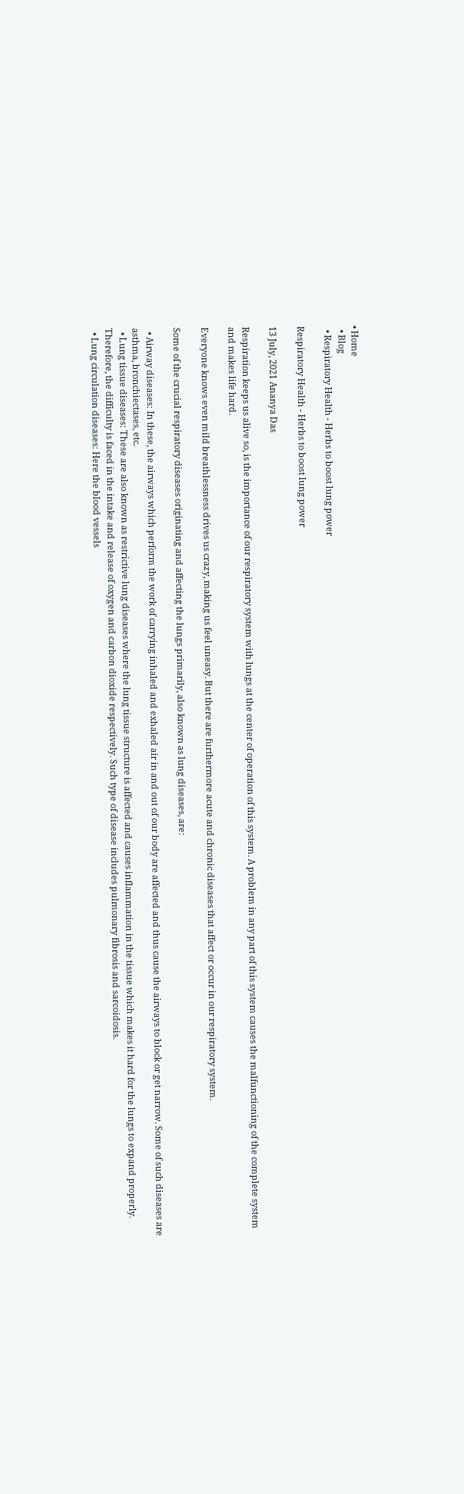• Home
  • Blog
  • Respiratory Health - Herbs to boost lung power

Respiratory Health - Herbs to boost lung power

13 July, 2021 Ananya Das

Respiration keeps us alive so, is the importance of our respiratory system with lungs at the center of operation of this system. A problem in any part of this system causes the malfunctioning of the complete system and makes life hard.

Everyone knows even mild breathlessness drives us crazy, making us feel uneasy. But there are furthermore acute and chronic diseases that affect or occur in our respiratory system.

Some of the crucial respiratory diseases originating and affecting the lungs primarily, also known as lung diseases, are:

  • Airway diseases: In these, the airways which perform the work of carrying inhaled and exhaled air in and out of our body are affected and thus cause the airways to block or get narrow. Some of such diseases are asthma, bronchiectases, etc.
  • Lung tissue diseases: These are also known as restrictive lung diseases where the lung tissue structure is affected and causes inflammation in the tissue which makes it hard for the lungs to expand properly. Therefore, the difficulty is faced in the intake and release of oxygen and carbon dioxide respectively. Such type of disease includes pulmonary fibrosis and sarcoidosis.
  • Lung circulation diseases: Here the blood vessels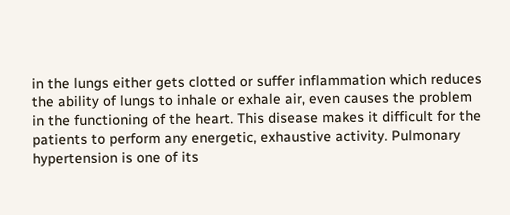in the lungs either gets clotted or suffer inflammation which reduces the ability of lungs to inhale or exhale air, even causes the problem in the functioning of the heart. This disease makes it difficult for the patients to perform any energetic, exhaustive activity. Pulmonary hypertension is one of its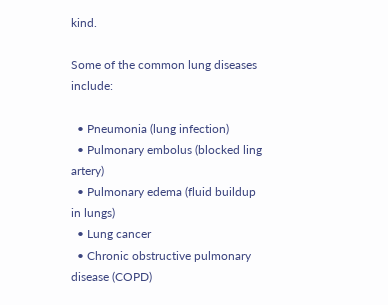kind.

Some of the common lung diseases include:

  • Pneumonia (lung infection)
  • Pulmonary embolus (blocked ling artery)
  • Pulmonary edema (fluid buildup in lungs)
  • Lung cancer
  • Chronic obstructive pulmonary disease (COPD)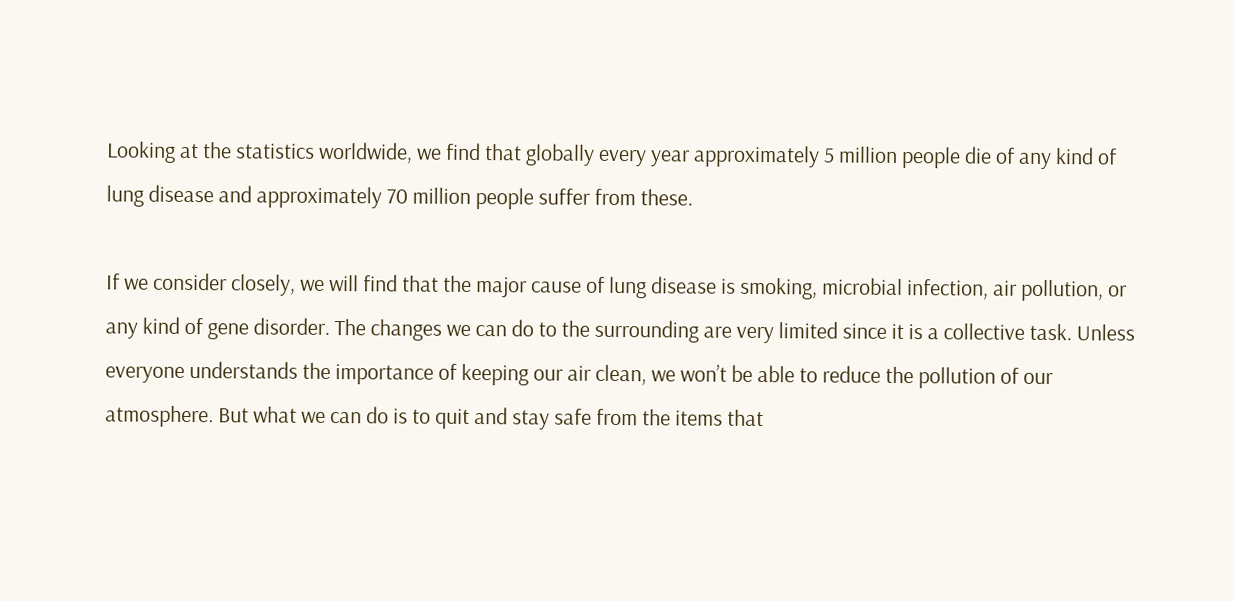Looking at the statistics worldwide, we find that globally every year approximately 5 million people die of any kind of lung disease and approximately 70 million people suffer from these.

If we consider closely, we will find that the major cause of lung disease is smoking, microbial infection, air pollution, or any kind of gene disorder. The changes we can do to the surrounding are very limited since it is a collective task. Unless everyone understands the importance of keeping our air clean, we won’t be able to reduce the pollution of our atmosphere. But what we can do is to quit and stay safe from the items that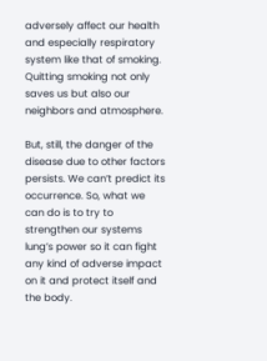adversely affect our health and especially respiratory system like that of smoking. Quitting smoking not only saves us but also our neighbors and atmosphere.

But, still, the danger of the disease due to other factors persists. We can’t predict its occurrence. So, what we can do is to try to strengthen our systems lung’s power so it can fight any kind of adverse impact on it and protect itself and the body.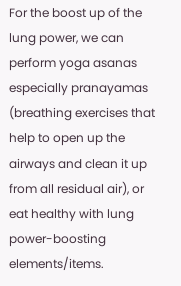For the boost up of the lung power, we can perform yoga asanas especially pranayamas (breathing exercises that help to open up the airways and clean it up from all residual air), or eat healthy with lung power-boosting elements/items.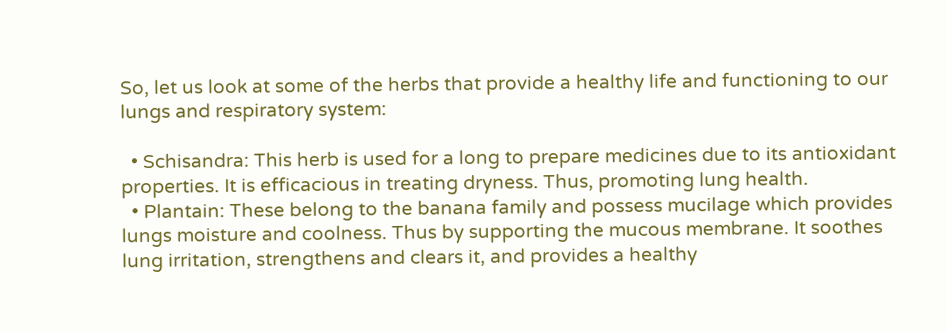So, let us look at some of the herbs that provide a healthy life and functioning to our lungs and respiratory system:

  • Schisandra: This herb is used for a long to prepare medicines due to its antioxidant properties. It is efficacious in treating dryness. Thus, promoting lung health.
  • Plantain: These belong to the banana family and possess mucilage which provides lungs moisture and coolness. Thus by supporting the mucous membrane. It soothes lung irritation, strengthens and clears it, and provides a healthy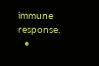immune response.
  •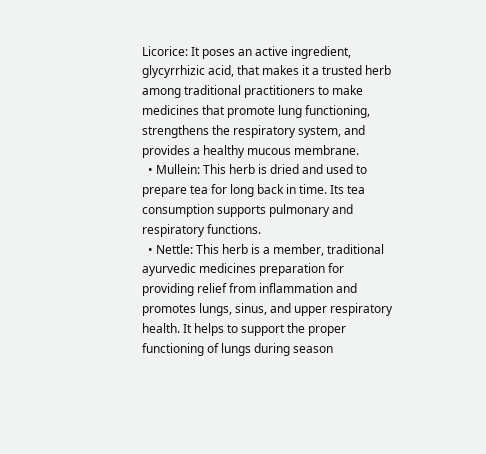Licorice: It poses an active ingredient, glycyrrhizic acid, that makes it a trusted herb among traditional practitioners to make medicines that promote lung functioning, strengthens the respiratory system, and provides a healthy mucous membrane.
  • Mullein: This herb is dried and used to prepare tea for long back in time. Its tea consumption supports pulmonary and respiratory functions.
  • Nettle: This herb is a member, traditional ayurvedic medicines preparation for providing relief from inflammation and promotes lungs, sinus, and upper respiratory health. It helps to support the proper functioning of lungs during season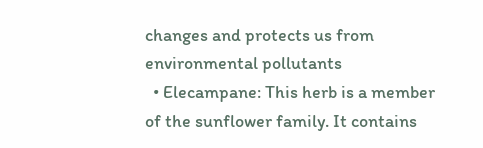changes and protects us from environmental pollutants
  • Elecampane: This herb is a member of the sunflower family. It contains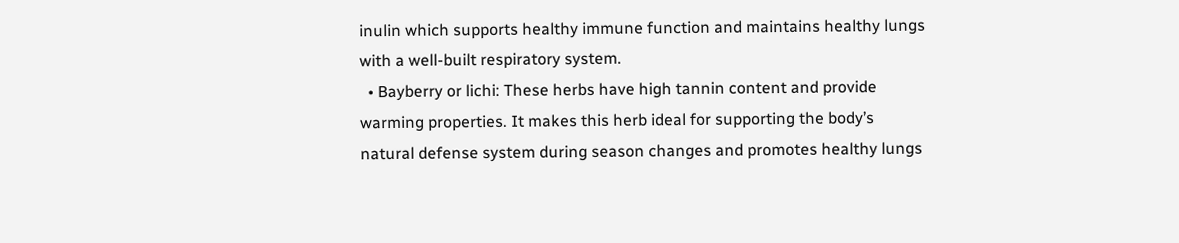inulin which supports healthy immune function and maintains healthy lungs with a well-built respiratory system.
  • Bayberry or lichi: These herbs have high tannin content and provide warming properties. It makes this herb ideal for supporting the body’s natural defense system during season changes and promotes healthy lungs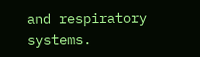and respiratory systems.